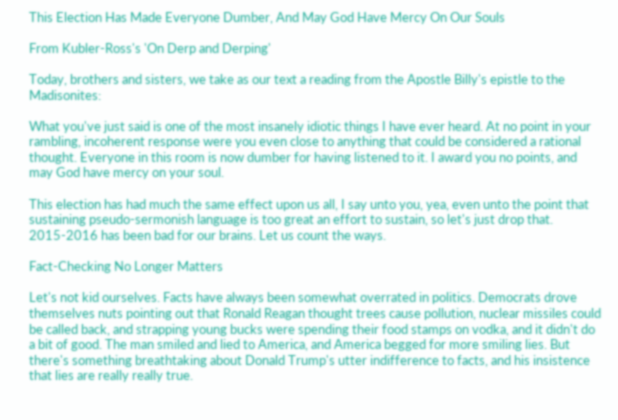This Election Has Made Everyone Dumber, And May God Have Mercy On Our Souls

From Kubler-Ross's 'On Derp and Derping'

Today, brothers and sisters, we take as our text a reading from the Apostle Billy's epistle to the Madisonites:

What you've just said is one of the most insanely idiotic things I have ever heard. At no point in your rambling, incoherent response were you even close to anything that could be considered a rational thought. Everyone in this room is now dumber for having listened to it. I award you no points, and may God have mercy on your soul.

This election has had much the same effect upon us all, I say unto you, yea, even unto the point that sustaining pseudo-sermonish language is too great an effort to sustain, so let's just drop that. 2015-2016 has been bad for our brains. Let us count the ways.

Fact-Checking No Longer Matters

Let's not kid ourselves. Facts have always been somewhat overrated in politics. Democrats drove themselves nuts pointing out that Ronald Reagan thought trees cause pollution, nuclear missiles could be called back, and strapping young bucks were spending their food stamps on vodka, and it didn't do a bit of good. The man smiled and lied to America, and America begged for more smiling lies. But there's something breathtaking about Donald Trump's utter indifference to facts, and his insistence that lies are really really true.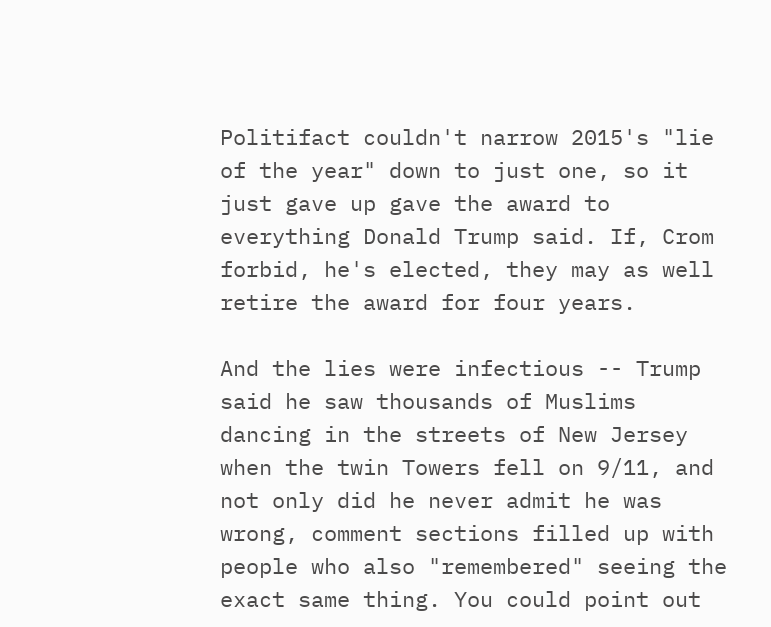Politifact couldn't narrow 2015's "lie of the year" down to just one, so it just gave up gave the award to everything Donald Trump said. If, Crom forbid, he's elected, they may as well retire the award for four years.

And the lies were infectious -- Trump said he saw thousands of Muslims dancing in the streets of New Jersey when the twin Towers fell on 9/11, and not only did he never admit he was wrong, comment sections filled up with people who also "remembered" seeing the exact same thing. You could point out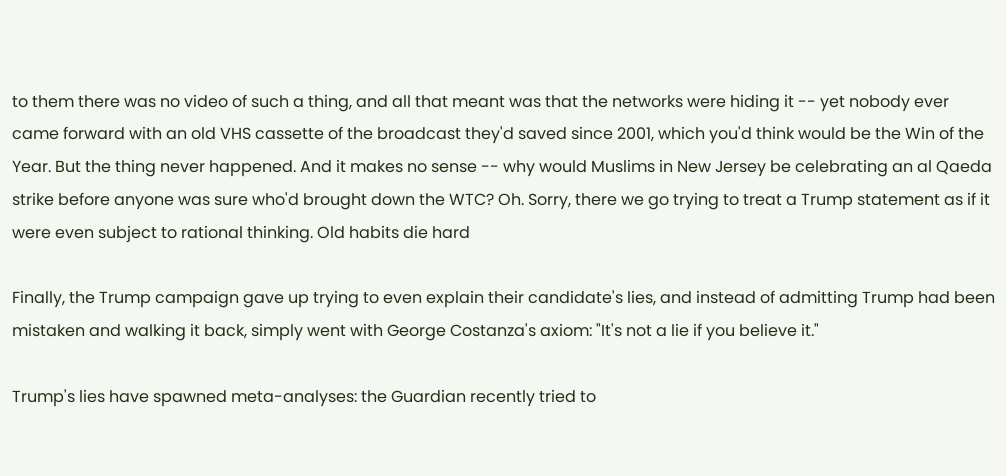to them there was no video of such a thing, and all that meant was that the networks were hiding it -- yet nobody ever came forward with an old VHS cassette of the broadcast they'd saved since 2001, which you'd think would be the Win of the Year. But the thing never happened. And it makes no sense -- why would Muslims in New Jersey be celebrating an al Qaeda strike before anyone was sure who'd brought down the WTC? Oh. Sorry, there we go trying to treat a Trump statement as if it were even subject to rational thinking. Old habits die hard

Finally, the Trump campaign gave up trying to even explain their candidate's lies, and instead of admitting Trump had been mistaken and walking it back, simply went with George Costanza's axiom: "It's not a lie if you believe it."

Trump's lies have spawned meta-analyses: the Guardian recently tried to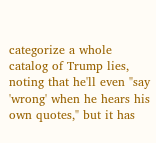categorize a whole catalog of Trump lies, noting that he'll even "say 'wrong' when he hears his own quotes," but it has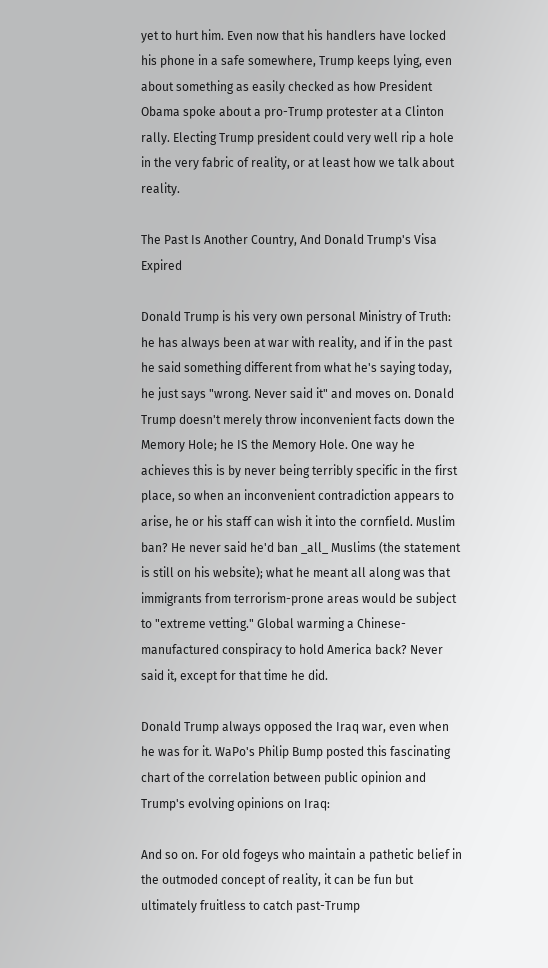yet to hurt him. Even now that his handlers have locked his phone in a safe somewhere, Trump keeps lying, even about something as easily checked as how President Obama spoke about a pro-Trump protester at a Clinton rally. Electing Trump president could very well rip a hole in the very fabric of reality, or at least how we talk about reality.

The Past Is Another Country, And Donald Trump's Visa Expired

Donald Trump is his very own personal Ministry of Truth: he has always been at war with reality, and if in the past he said something different from what he's saying today, he just says "wrong. Never said it" and moves on. Donald Trump doesn't merely throw inconvenient facts down the Memory Hole; he IS the Memory Hole. One way he achieves this is by never being terribly specific in the first place, so when an inconvenient contradiction appears to arise, he or his staff can wish it into the cornfield. Muslim ban? He never said he'd ban _all_ Muslims (the statement is still on his website); what he meant all along was that immigrants from terrorism-prone areas would be subject to "extreme vetting." Global warming a Chinese-manufactured conspiracy to hold America back? Never said it, except for that time he did.

Donald Trump always opposed the Iraq war, even when he was for it. WaPo's Philip Bump posted this fascinating chart of the correlation between public opinion and Trump's evolving opinions on Iraq:

And so on. For old fogeys who maintain a pathetic belief in the outmoded concept of reality, it can be fun but ultimately fruitless to catch past-Trump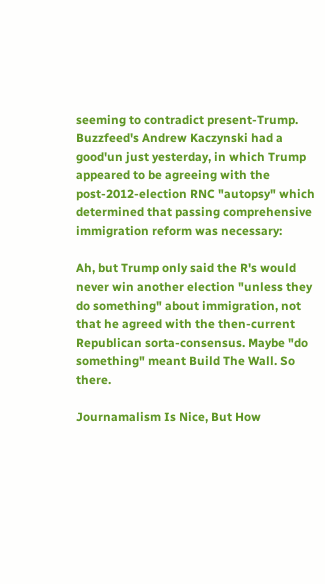seeming to contradict present-Trump. Buzzfeed's Andrew Kaczynski had a good'un just yesterday, in which Trump appeared to be agreeing with the post-2012-election RNC "autopsy" which determined that passing comprehensive immigration reform was necessary:

Ah, but Trump only said the R's would never win another election "unless they do something" about immigration, not that he agreed with the then-current Republican sorta-consensus. Maybe "do something" meant Build The Wall. So there.

Journamalism Is Nice, But How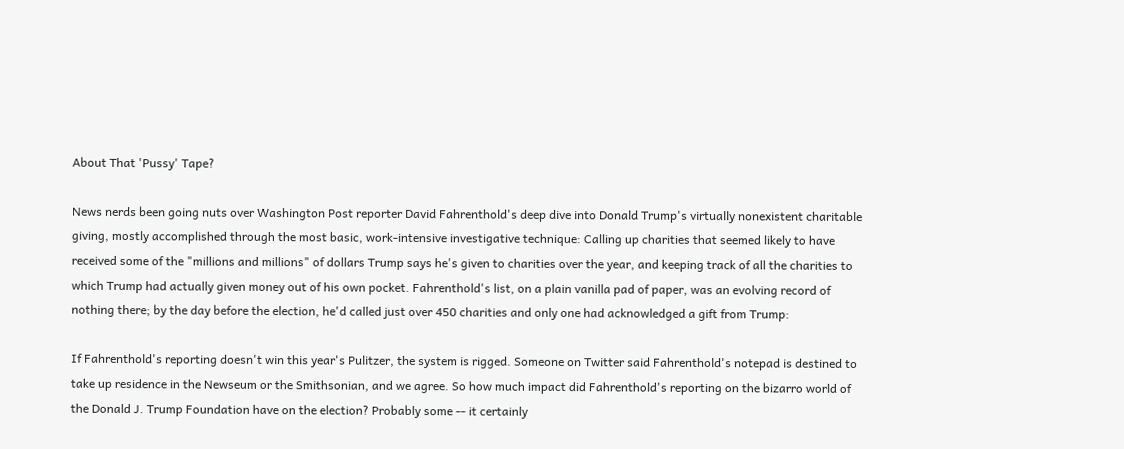About That 'Pussy' Tape?

News nerds been going nuts over Washington Post reporter David Fahrenthold's deep dive into Donald Trump's virtually nonexistent charitable giving, mostly accomplished through the most basic, work-intensive investigative technique: Calling up charities that seemed likely to have received some of the "millions and millions" of dollars Trump says he's given to charities over the year, and keeping track of all the charities to which Trump had actually given money out of his own pocket. Fahrenthold's list, on a plain vanilla pad of paper, was an evolving record of nothing there; by the day before the election, he'd called just over 450 charities and only one had acknowledged a gift from Trump:

If Fahrenthold's reporting doesn't win this year's Pulitzer, the system is rigged. Someone on Twitter said Fahrenthold's notepad is destined to take up residence in the Newseum or the Smithsonian, and we agree. So how much impact did Fahrenthold's reporting on the bizarro world of the Donald J. Trump Foundation have on the election? Probably some -- it certainly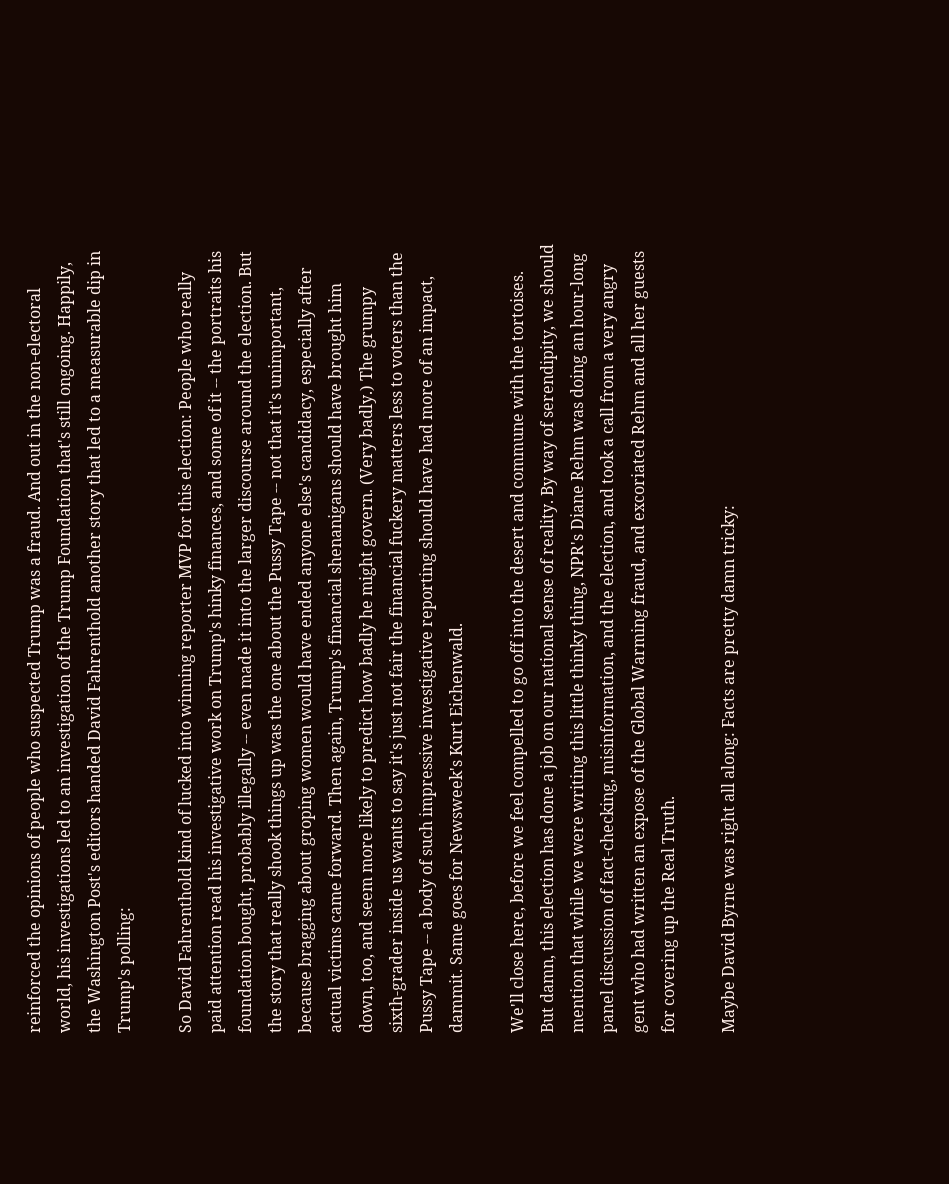reinforced the opinions of people who suspected Trump was a fraud. And out in the non-electoral world, his investigations led to an investigation of the Trump Foundation that's still ongoing. Happily, the Washington Post's editors handed David Fahrenthold another story that led to a measurable dip in Trump's polling:

So David Fahrenthold kind of lucked into winning reporter MVP for this election: People who really paid attention read his investigative work on Trump's hinky finances, and some of it -- the portraits his foundation bought, probably illegally -- even made it into the larger discourse around the election. But the story that really shook things up was the one about the Pussy Tape -- not that it's unimportant, because bragging about groping women would have ended anyone else's candidacy, especially after actual victims came forward. Then again, Trump's financial shenanigans should have brought him down, too, and seem more likely to predict how badly he might govern. (Very badly.) The grumpy sixth-grader inside us wants to say it's just not fair the financial fuckery matters less to voters than the Pussy Tape -- a body of such impressive investigative reporting should have had more of an impact, dammit. Same goes for Newsweek's Kurt Eichenwald.

We'll close here, before we feel compelled to go off into the desert and commune with the tortoises. But damn, this election has done a job on our national sense of reality. By way of serendipity, we should mention that while we were writing this little thinky thing, NPR's Diane Rehm was doing an hour-long panel discussion of fact-checking, misinformation, and the election, and took a call from a very angry gent who had written an expose of the Global Warming fraud, and excoriated Rehm and all her guests for covering up the Real Truth.

Maybe David Byrne was right all along: Facts are pretty damn tricky: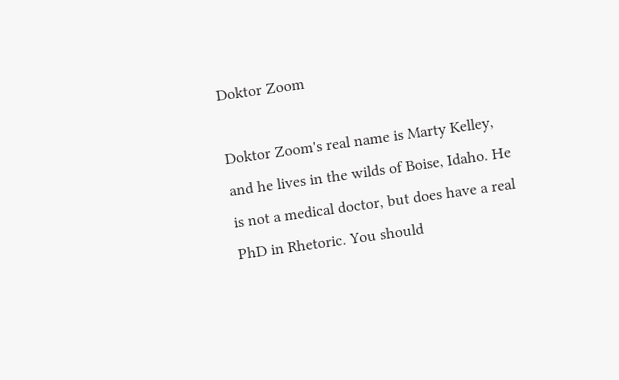Doktor Zoom

Doktor Zoom's real name is Marty Kelley, and he lives in the wilds of Boise, Idaho. He is not a medical doctor, but does have a real PhD in Rhetoric. You should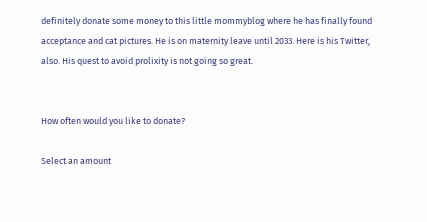definitely donate some money to this little mommyblog where he has finally found acceptance and cat pictures. He is on maternity leave until 2033. Here is his Twitter, also. His quest to avoid prolixity is not going so great.


How often would you like to donate?

Select an amount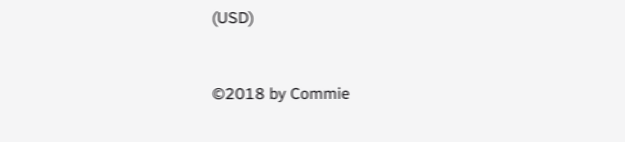(USD)


©2018 by Commie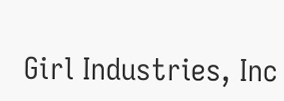Girl Industries, Inc